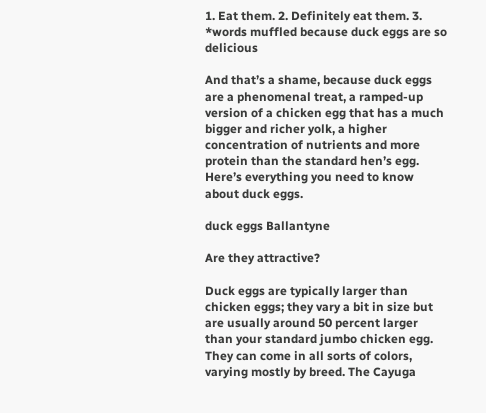1. Eat them. 2. Definitely eat them. 3. *words muffled because duck eggs are so delicious

And that’s a shame, because duck eggs are a phenomenal treat, a ramped-up version of a chicken egg that has a much bigger and richer yolk, a higher concentration of nutrients and more protein than the standard hen’s egg. Here’s everything you need to know about duck eggs.

duck eggs Ballantyne

Are they attractive?

Duck eggs are typically larger than chicken eggs; they vary a bit in size but are usually around 50 percent larger than your standard jumbo chicken egg. They can come in all sorts of colors, varying mostly by breed. The Cayuga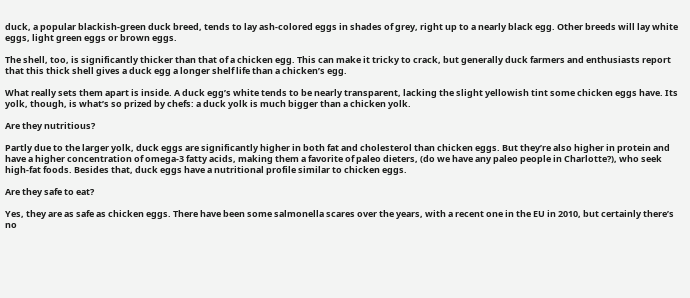duck, a popular blackish-green duck breed, tends to lay ash-colored eggs in shades of grey, right up to a nearly black egg. Other breeds will lay white eggs, light green eggs or brown eggs.

The shell, too, is significantly thicker than that of a chicken egg. This can make it tricky to crack, but generally duck farmers and enthusiasts report that this thick shell gives a duck egg a longer shelf life than a chicken’s egg.

What really sets them apart is inside. A duck egg’s white tends to be nearly transparent, lacking the slight yellowish tint some chicken eggs have. Its yolk, though, is what’s so prized by chefs: a duck yolk is much bigger than a chicken yolk.

Are they nutritious?

Partly due to the larger yolk, duck eggs are significantly higher in both fat and cholesterol than chicken eggs. But they’re also higher in protein and have a higher concentration of omega-3 fatty acids, making them a favorite of paleo dieters, (do we have any paleo people in Charlotte?), who seek high-fat foods. Besides that, duck eggs have a nutritional profile similar to chicken eggs.

Are they safe to eat?

Yes, they are as safe as chicken eggs. There have been some salmonella scares over the years, with a recent one in the EU in 2010, but certainly there’s no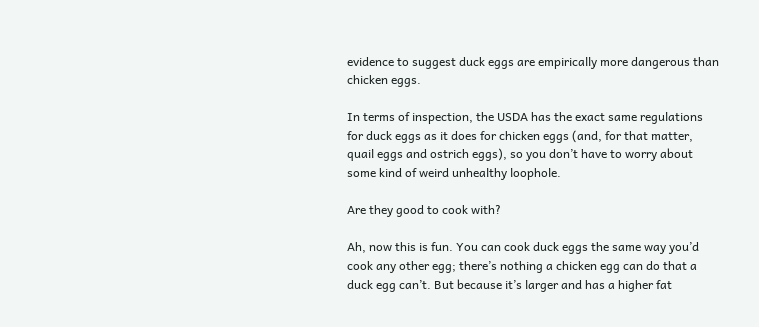evidence to suggest duck eggs are empirically more dangerous than chicken eggs.

In terms of inspection, the USDA has the exact same regulations for duck eggs as it does for chicken eggs (and, for that matter, quail eggs and ostrich eggs), so you don’t have to worry about some kind of weird unhealthy loophole.

Are they good to cook with?

Ah, now this is fun. You can cook duck eggs the same way you’d cook any other egg; there’s nothing a chicken egg can do that a duck egg can’t. But because it’s larger and has a higher fat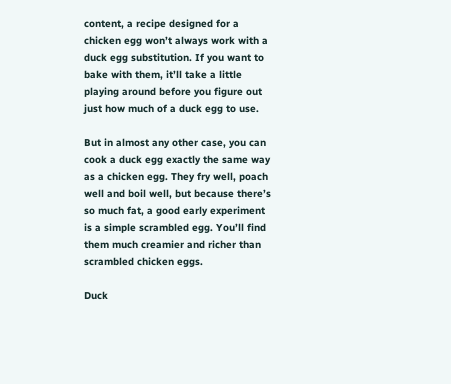content, a recipe designed for a chicken egg won’t always work with a duck egg substitution. If you want to bake with them, it’ll take a little playing around before you figure out just how much of a duck egg to use.

But in almost any other case, you can cook a duck egg exactly the same way as a chicken egg. They fry well, poach well and boil well, but because there’s so much fat, a good early experiment is a simple scrambled egg. You’ll find them much creamier and richer than scrambled chicken eggs.

Duck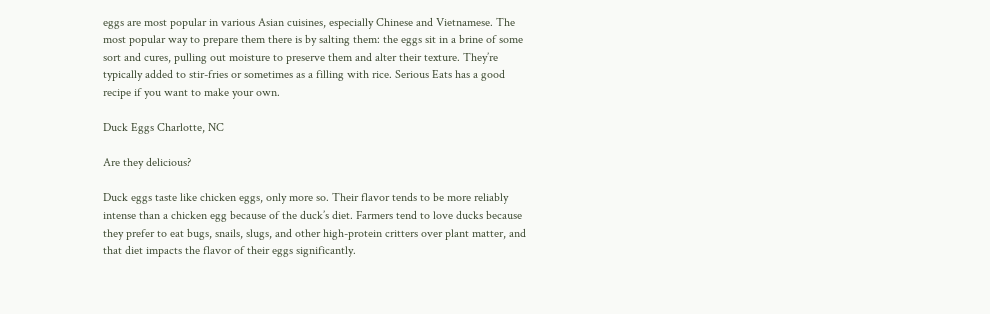eggs are most popular in various Asian cuisines, especially Chinese and Vietnamese. The most popular way to prepare them there is by salting them: the eggs sit in a brine of some sort and cures, pulling out moisture to preserve them and alter their texture. They’re typically added to stir-fries or sometimes as a filling with rice. Serious Eats has a good recipe if you want to make your own.

Duck Eggs Charlotte, NC

Are they delicious?

Duck eggs taste like chicken eggs, only more so. Their flavor tends to be more reliably intense than a chicken egg because of the duck’s diet. Farmers tend to love ducks because they prefer to eat bugs, snails, slugs, and other high-protein critters over plant matter, and that diet impacts the flavor of their eggs significantly.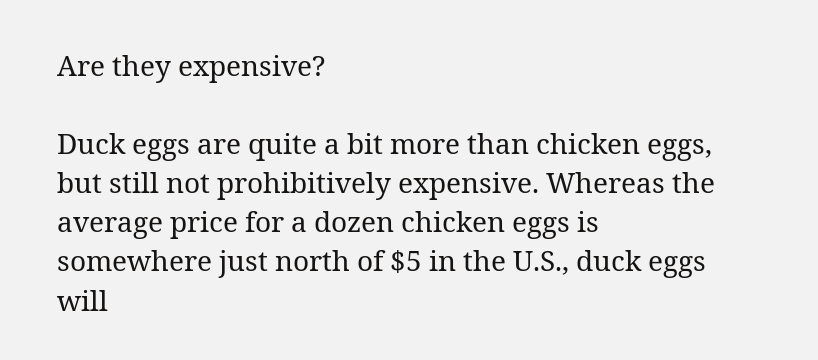Are they expensive?

Duck eggs are quite a bit more than chicken eggs, but still not prohibitively expensive. Whereas the average price for a dozen chicken eggs is somewhere just north of $5 in the U.S., duck eggs will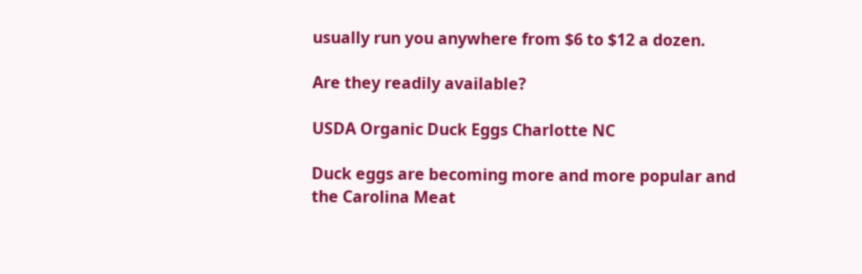usually run you anywhere from $6 to $12 a dozen.

Are they readily available?

USDA Organic Duck Eggs Charlotte NC

Duck eggs are becoming more and more popular and the Carolina Meat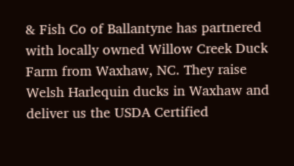& Fish Co of Ballantyne has partnered with locally owned Willow Creek Duck Farm from Waxhaw, NC. They raise Welsh Harlequin ducks in Waxhaw and deliver us the USDA Certified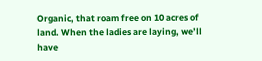Organic, that roam free on 10 acres of land. When the ladies are laying, we’ll have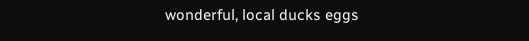wonderful, local ducks eggs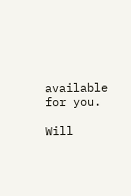available for you.

Will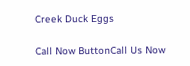Creek Duck Eggs

Call Now ButtonCall Us Now